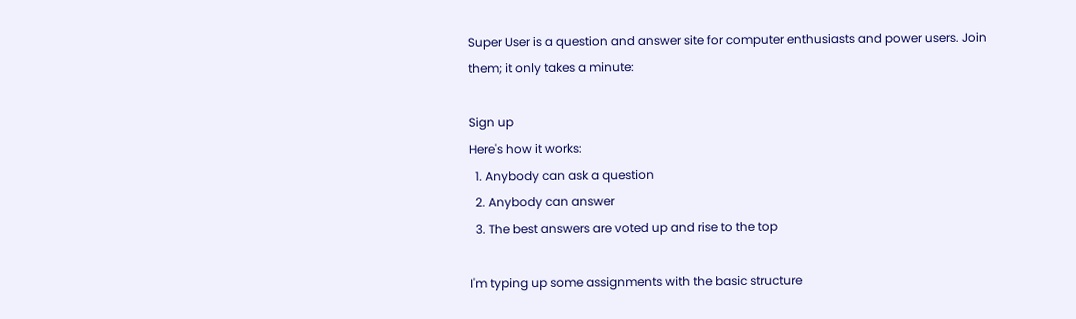Super User is a question and answer site for computer enthusiasts and power users. Join them; it only takes a minute:

Sign up
Here's how it works:
  1. Anybody can ask a question
  2. Anybody can answer
  3. The best answers are voted up and rise to the top

I'm typing up some assignments with the basic structure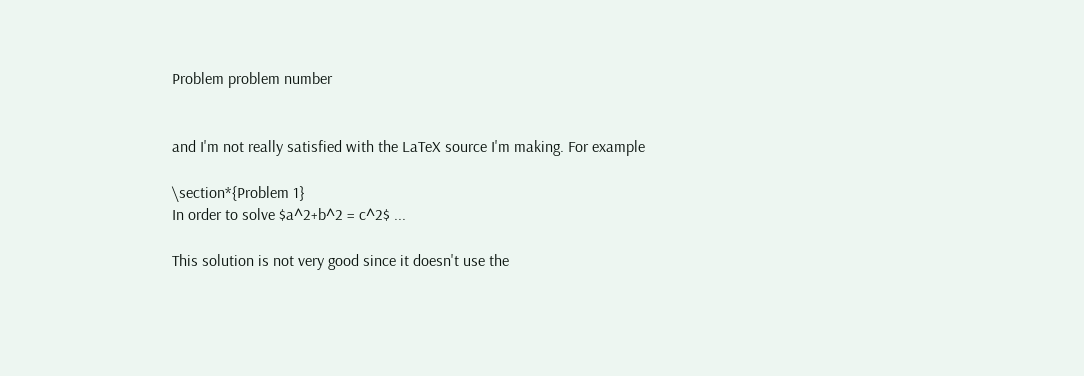Problem problem number


and I'm not really satisfied with the LaTeX source I'm making. For example

\section*{Problem 1}
In order to solve $a^2+b^2 = c^2$ ...

This solution is not very good since it doesn't use the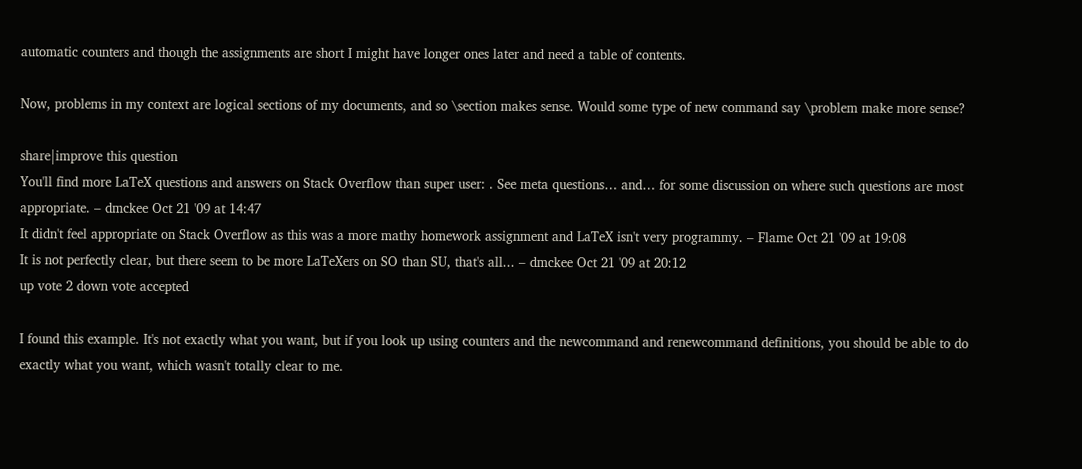automatic counters and though the assignments are short I might have longer ones later and need a table of contents.

Now, problems in my context are logical sections of my documents, and so \section makes sense. Would some type of new command say \problem make more sense?

share|improve this question
You'll find more LaTeX questions and answers on Stack Overflow than super user: . See meta questions… and… for some discussion on where such questions are most appropriate. – dmckee Oct 21 '09 at 14:47
It didn't feel appropriate on Stack Overflow as this was a more mathy homework assignment and LaTeX isn't very programmy. – Flame Oct 21 '09 at 19:08
It is not perfectly clear, but there seem to be more LaTeXers on SO than SU, that's all... – dmckee Oct 21 '09 at 20:12
up vote 2 down vote accepted

I found this example. It's not exactly what you want, but if you look up using counters and the newcommand and renewcommand definitions, you should be able to do exactly what you want, which wasn't totally clear to me.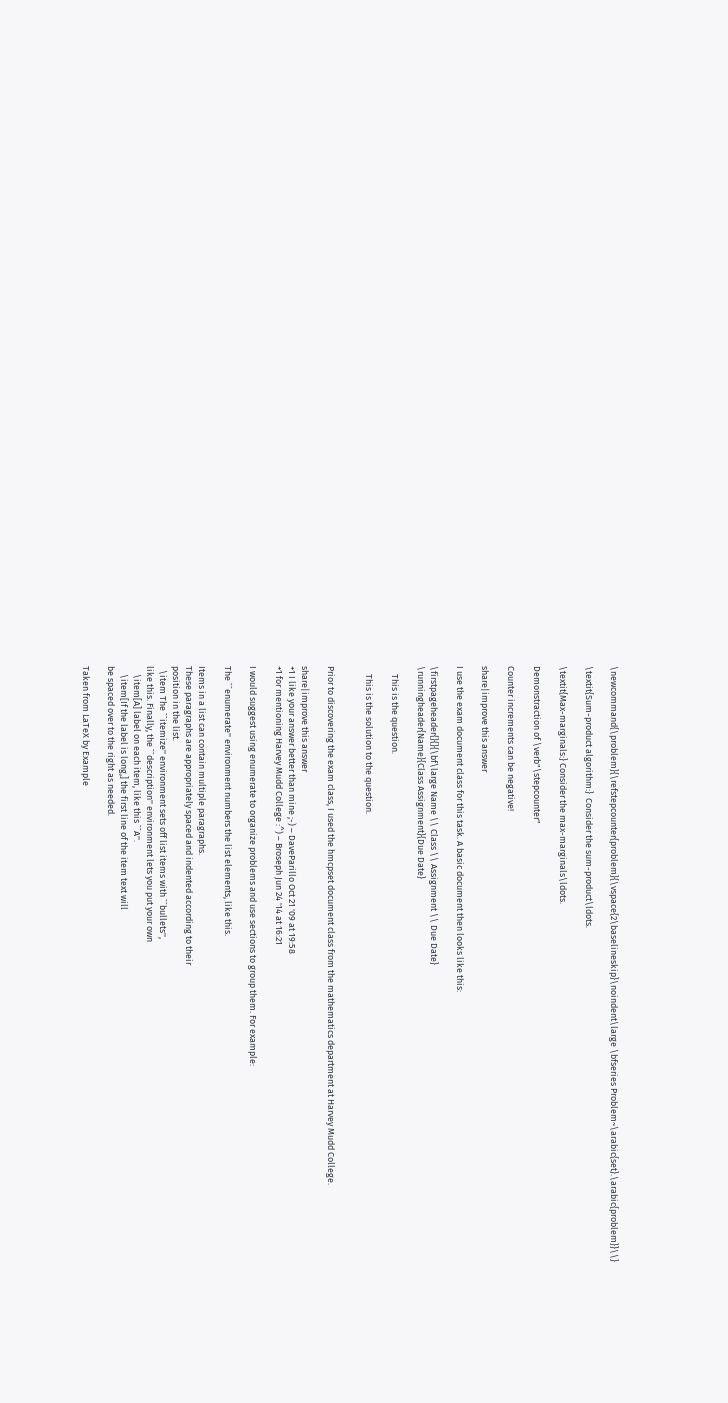\newcommand{\problem}{\refstepcounter{problem}{\vspace{2\baselineskip}\noindent\large \bfseries Problem~\arabic{set}.\arabic{problem}}\\}

\textit{Sum-product algorithm:}  Consider the sum-product\ldots.

\textit{Max-marginals:} Consider the max-marginals\ldots.

Demonstraction of \verb"\stepcounter"

Counter increments can be negative!

share|improve this answer

I use the exam document class for this task. A basic document then looks like this:

\firstpageheader{}{}{\bf\large Name \\ Class \\ Assignment \\ Due Date}
\runningheader{Name}{Class Assignment}{Due Date}

    This is the question.

    This is the solution to the question.


Prior to discovering the exam class, I used the hmcpset document class from the mathematics department at Harvey Mudd College.

share|improve this answer
+1 I like your answer better than mine ;-) – DaveParillo Oct 21 '09 at 19:58
+1 for mentioning Harvey Mudd College :^) – Broseph Jun 24 '14 at 16:21

I would suggest using enumerate to organize problems and use sections to group them. For example:

The ``enumerate'' environment numbers the list elements, like this.

Items in a list can contain multiple paragraphs.
These paragraphs are appropriately spaced and indented according to their
position in the list.
  \item The ``itemize'' environment sets off list items with ``bullets'',
like this. Finally, the ``description'' environment lets you put your own
    \item[A] label on each item, like this ``A''.
    \item[If the label is long,] the first line of the item text will
be spaced over to the right as needed.

Taken from LaTeX by Example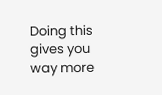Doing this gives you way more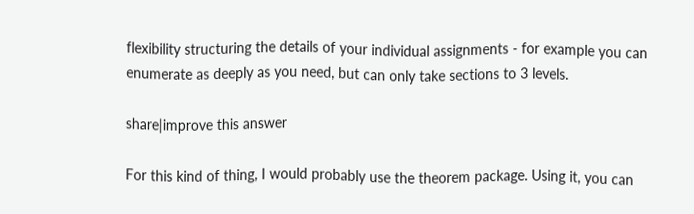flexibility structuring the details of your individual assignments - for example you can enumerate as deeply as you need, but can only take sections to 3 levels.

share|improve this answer

For this kind of thing, I would probably use the theorem package. Using it, you can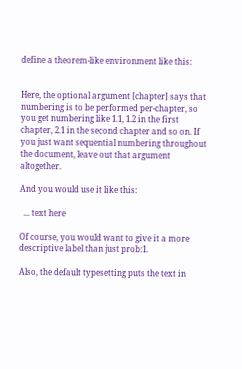define a theorem-like environment like this:


Here, the optional argument [chapter] says that numbering is to be performed per-chapter, so you get numbering like 1.1, 1.2 in the first chapter, 2.1 in the second chapter and so on. If you just want sequential numbering throughout the document, leave out that argument altogether.

And you would use it like this:

  ... text here

Of course, you would want to give it a more descriptive label than just prob:1.

Also, the default typesetting puts the text in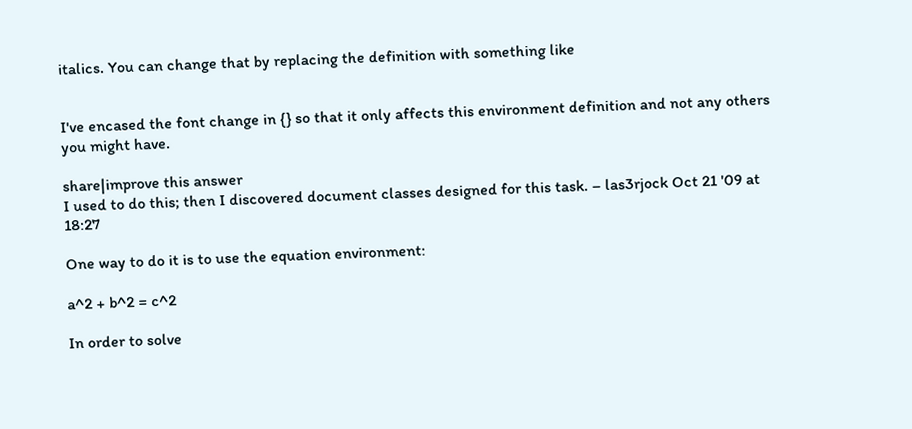italics. You can change that by replacing the definition with something like


I've encased the font change in {} so that it only affects this environment definition and not any others you might have.

share|improve this answer
I used to do this; then I discovered document classes designed for this task. – las3rjock Oct 21 '09 at 18:27

One way to do it is to use the equation environment:

a^2 + b^2 = c^2

In order to solve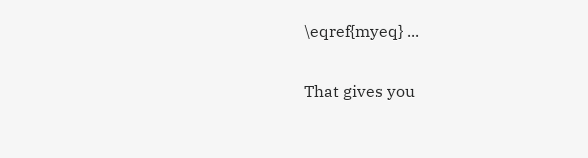\eqref{myeq} ...

That gives you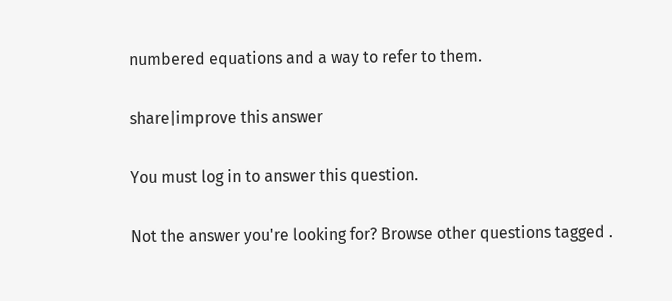numbered equations and a way to refer to them.

share|improve this answer

You must log in to answer this question.

Not the answer you're looking for? Browse other questions tagged .